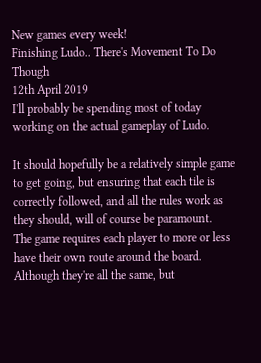New games every week!
Finishing Ludo.. There's Movement To Do Though
12th April 2019
I'll probably be spending most of today working on the actual gameplay of Ludo.

It should hopefully be a relatively simple game to get going, but ensuring that each tile is correctly followed, and all the rules work as they should, will of course be paramount.
The game requires each player to more or less have their own route around the board. Although they're all the same, but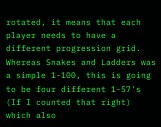rotated, it means that each player needs to have a different progression grid.
Whereas Snakes and Ladders was a simple 1-100, this is going to be four different 1-57's (If I counted that right) which also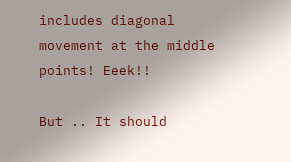includes diagonal movement at the middle points! Eeek!!

But .. It should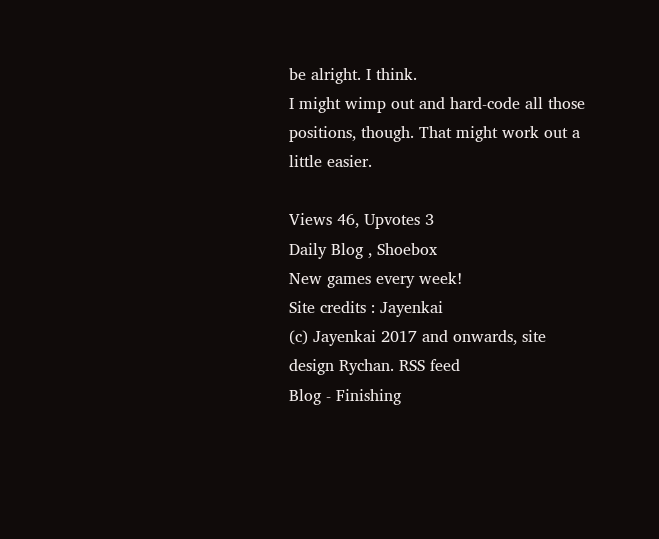be alright. I think.
I might wimp out and hard-code all those positions, though. That might work out a little easier.

Views 46, Upvotes 3
Daily Blog , Shoebox
New games every week!
Site credits : Jayenkai
(c) Jayenkai 2017 and onwards, site design Rychan. RSS feed
Blog - Finishing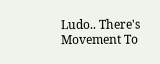Ludo.. There's Movement To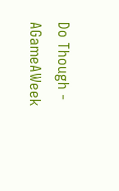Do Though - AGameAWeek